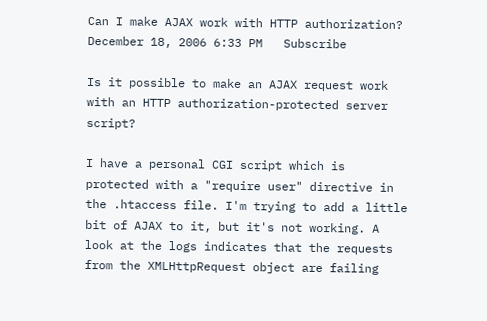Can I make AJAX work with HTTP authorization?
December 18, 2006 6:33 PM   Subscribe

Is it possible to make an AJAX request work with an HTTP authorization-protected server script?

I have a personal CGI script which is protected with a "require user" directive in the .htaccess file. I'm trying to add a little bit of AJAX to it, but it's not working. A look at the logs indicates that the requests from the XMLHttpRequest object are failing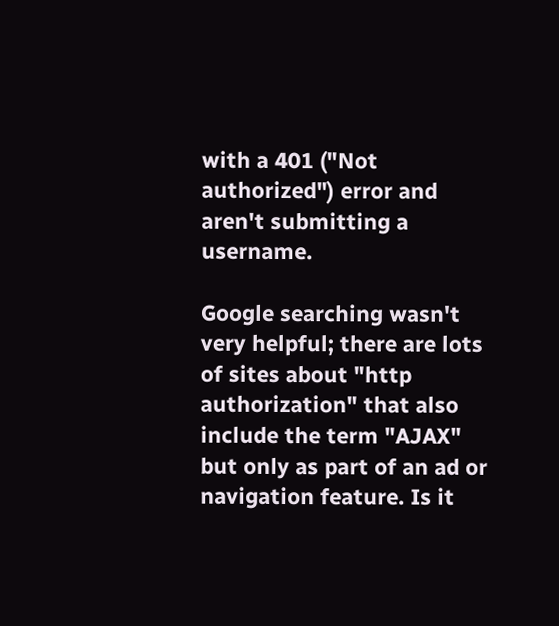with a 401 ("Not authorized") error and aren't submitting a username.

Google searching wasn't very helpful; there are lots of sites about "http authorization" that also include the term "AJAX" but only as part of an ad or navigation feature. Is it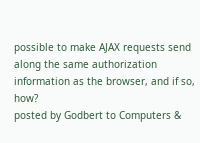possible to make AJAX requests send along the same authorization information as the browser, and if so, how?
posted by Godbert to Computers &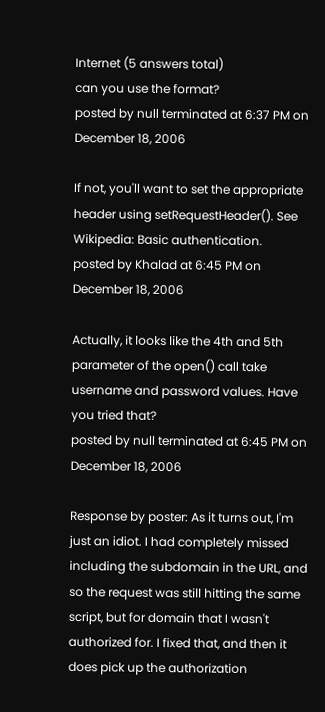Internet (5 answers total)
can you use the format?
posted by null terminated at 6:37 PM on December 18, 2006

If not, you'll want to set the appropriate header using setRequestHeader(). See Wikipedia: Basic authentication.
posted by Khalad at 6:45 PM on December 18, 2006

Actually, it looks like the 4th and 5th parameter of the open() call take username and password values. Have you tried that?
posted by null terminated at 6:45 PM on December 18, 2006

Response by poster: As it turns out, I'm just an idiot. I had completely missed including the subdomain in the URL, and so the request was still hitting the same script, but for domain that I wasn't authorized for. I fixed that, and then it does pick up the authorization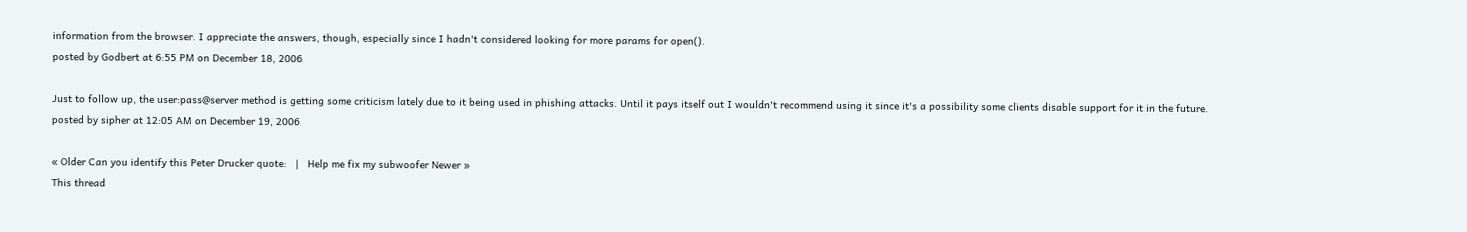information from the browser. I appreciate the answers, though, especially since I hadn't considered looking for more params for open().
posted by Godbert at 6:55 PM on December 18, 2006

Just to follow up, the user:pass@server method is getting some criticism lately due to it being used in phishing attacks. Until it pays itself out I wouldn't recommend using it since it's a possibility some clients disable support for it in the future.
posted by sipher at 12:05 AM on December 19, 2006

« Older Can you identify this Peter Drucker quote:   |   Help me fix my subwoofer Newer »
This thread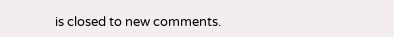is closed to new comments.